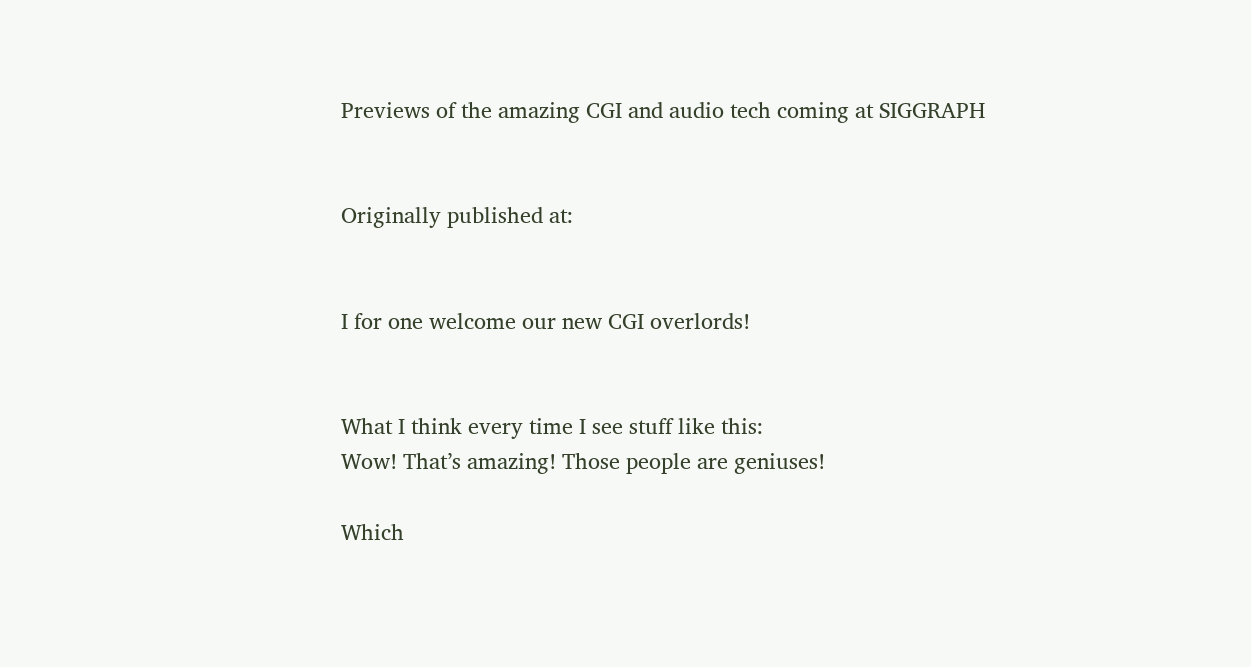Previews of the amazing CGI and audio tech coming at SIGGRAPH


Originally published at:


I for one welcome our new CGI overlords!


What I think every time I see stuff like this:
Wow! That’s amazing! Those people are geniuses!

Which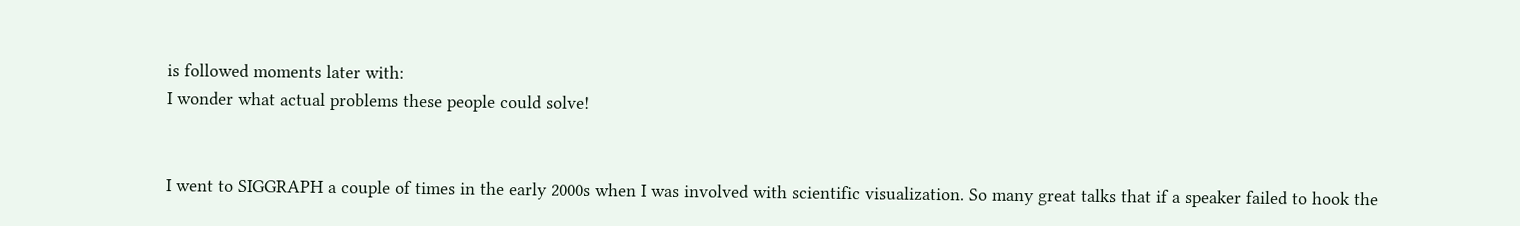is followed moments later with:
I wonder what actual problems these people could solve!


I went to SIGGRAPH a couple of times in the early 2000s when I was involved with scientific visualization. So many great talks that if a speaker failed to hook the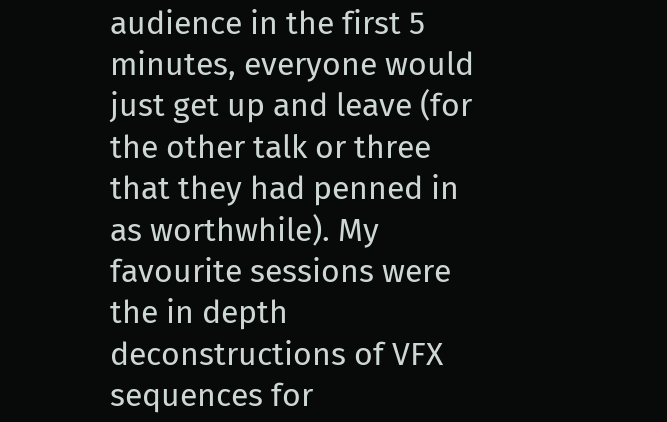audience in the first 5 minutes, everyone would just get up and leave (for the other talk or three that they had penned in as worthwhile). My favourite sessions were the in depth deconstructions of VFX sequences for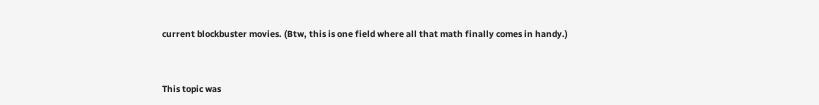current blockbuster movies. (Btw, this is one field where all that math finally comes in handy.)


This topic was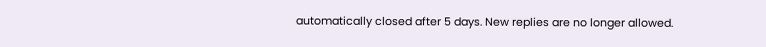automatically closed after 5 days. New replies are no longer allowed.